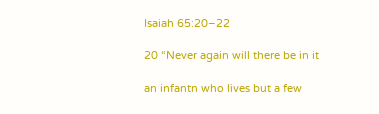Isaiah 65:20–22

20 “Never again will there be in it

an infantn who lives but a few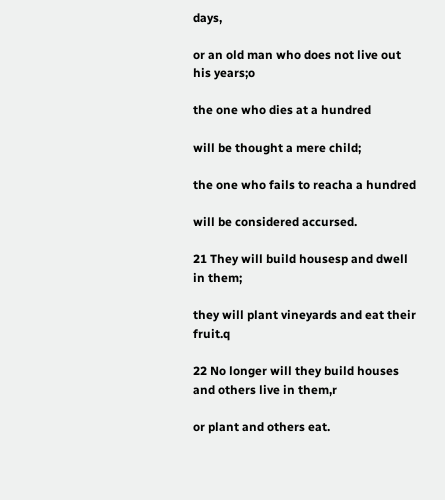days,

or an old man who does not live out his years;o

the one who dies at a hundred

will be thought a mere child;

the one who fails to reacha a hundred

will be considered accursed.

21 They will build housesp and dwell in them;

they will plant vineyards and eat their fruit.q

22 No longer will they build houses and others live in them,r

or plant and others eat.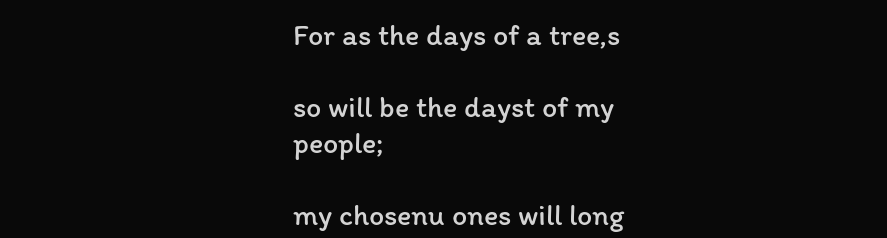For as the days of a tree,s

so will be the dayst of my people;

my chosenu ones will long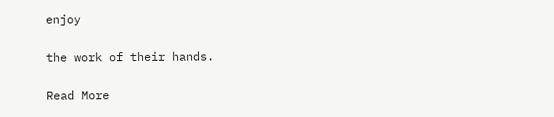enjoy

the work of their hands.

Read More